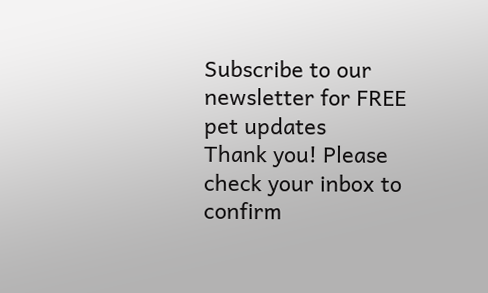Subscribe to our newsletter for FREE pet updates
Thank you! Please check your inbox to confirm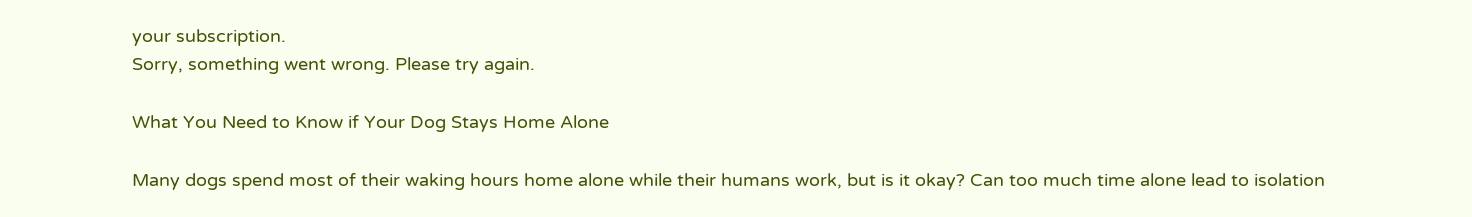your subscription.
Sorry, something went wrong. Please try again.

What You Need to Know if Your Dog Stays Home Alone

Many dogs spend most of their waking hours home alone while their humans work, but is it okay? Can too much time alone lead to isolation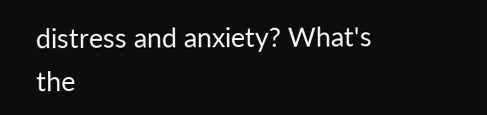distress and anxiety? What's the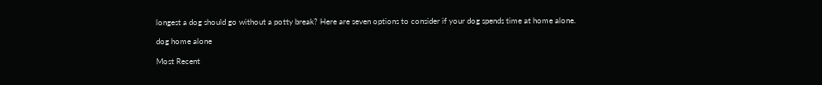longest a dog should go without a potty break? Here are seven options to consider if your dog spends time at home alone.

dog home alone

Most Recent